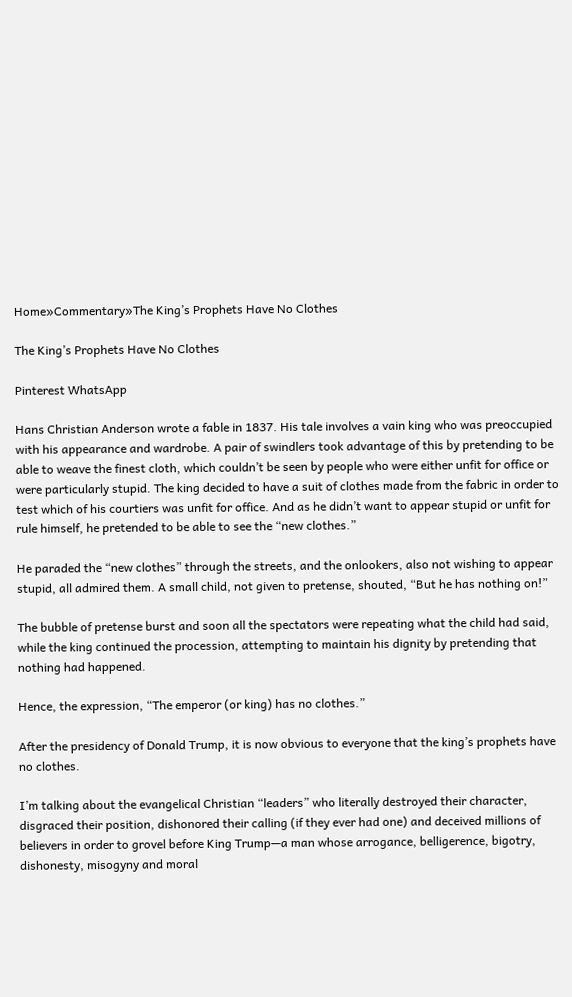Home»Commentary»The King’s Prophets Have No Clothes

The King’s Prophets Have No Clothes

Pinterest WhatsApp

Hans Christian Anderson wrote a fable in 1837. His tale involves a vain king who was preoccupied with his appearance and wardrobe. A pair of swindlers took advantage of this by pretending to be able to weave the finest cloth, which couldn’t be seen by people who were either unfit for office or were particularly stupid. The king decided to have a suit of clothes made from the fabric in order to test which of his courtiers was unfit for office. And as he didn’t want to appear stupid or unfit for rule himself, he pretended to be able to see the “new clothes.”

He paraded the “new clothes” through the streets, and the onlookers, also not wishing to appear stupid, all admired them. A small child, not given to pretense, shouted, “But he has nothing on!”

The bubble of pretense burst and soon all the spectators were repeating what the child had said, while the king continued the procession, attempting to maintain his dignity by pretending that nothing had happened.

Hence, the expression, “The emperor (or king) has no clothes.”

After the presidency of Donald Trump, it is now obvious to everyone that the king’s prophets have no clothes.

I’m talking about the evangelical Christian “leaders” who literally destroyed their character, disgraced their position, dishonored their calling (if they ever had one) and deceived millions of believers in order to grovel before King Trump—a man whose arrogance, belligerence, bigotry, dishonesty, misogyny and moral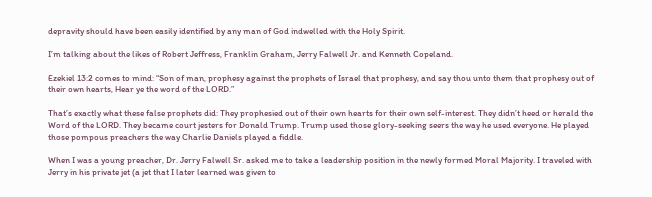depravity should have been easily identified by any man of God indwelled with the Holy Spirit.

I’m talking about the likes of Robert Jeffress, Franklin Graham, Jerry Falwell Jr. and Kenneth Copeland.

Ezekiel 13:2 comes to mind: “Son of man, prophesy against the prophets of Israel that prophesy, and say thou unto them that prophesy out of their own hearts, Hear ye the word of the LORD.”

That’s exactly what these false prophets did: They prophesied out of their own hearts for their own self-interest. They didn’t heed or herald the Word of the LORD. They became court jesters for Donald Trump. Trump used those glory-seeking seers the way he used everyone. He played those pompous preachers the way Charlie Daniels played a fiddle.

When I was a young preacher, Dr. Jerry Falwell Sr. asked me to take a leadership position in the newly formed Moral Majority. I traveled with Jerry in his private jet (a jet that I later learned was given to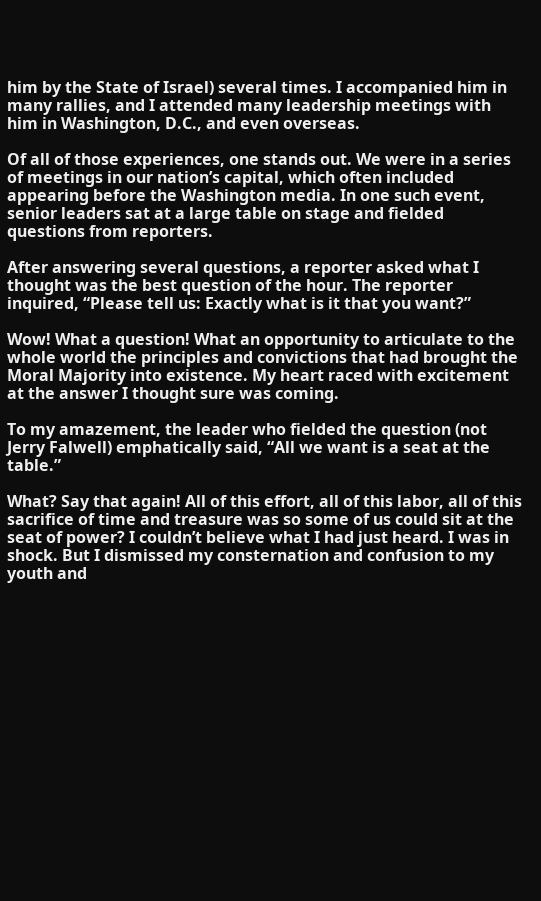him by the State of Israel) several times. I accompanied him in many rallies, and I attended many leadership meetings with him in Washington, D.C., and even overseas.

Of all of those experiences, one stands out. We were in a series of meetings in our nation’s capital, which often included appearing before the Washington media. In one such event, senior leaders sat at a large table on stage and fielded questions from reporters.

After answering several questions, a reporter asked what I thought was the best question of the hour. The reporter inquired, “Please tell us: Exactly what is it that you want?”

Wow! What a question! What an opportunity to articulate to the whole world the principles and convictions that had brought the Moral Majority into existence. My heart raced with excitement at the answer I thought sure was coming.

To my amazement, the leader who fielded the question (not Jerry Falwell) emphatically said, “All we want is a seat at the table.”

What? Say that again! All of this effort, all of this labor, all of this sacrifice of time and treasure was so some of us could sit at the seat of power? I couldn’t believe what I had just heard. I was in shock. But I dismissed my consternation and confusion to my youth and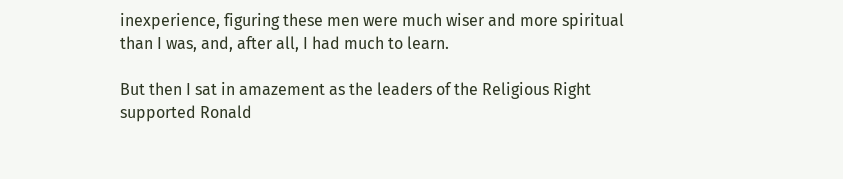inexperience, figuring these men were much wiser and more spiritual than I was, and, after all, I had much to learn.

But then I sat in amazement as the leaders of the Religious Right supported Ronald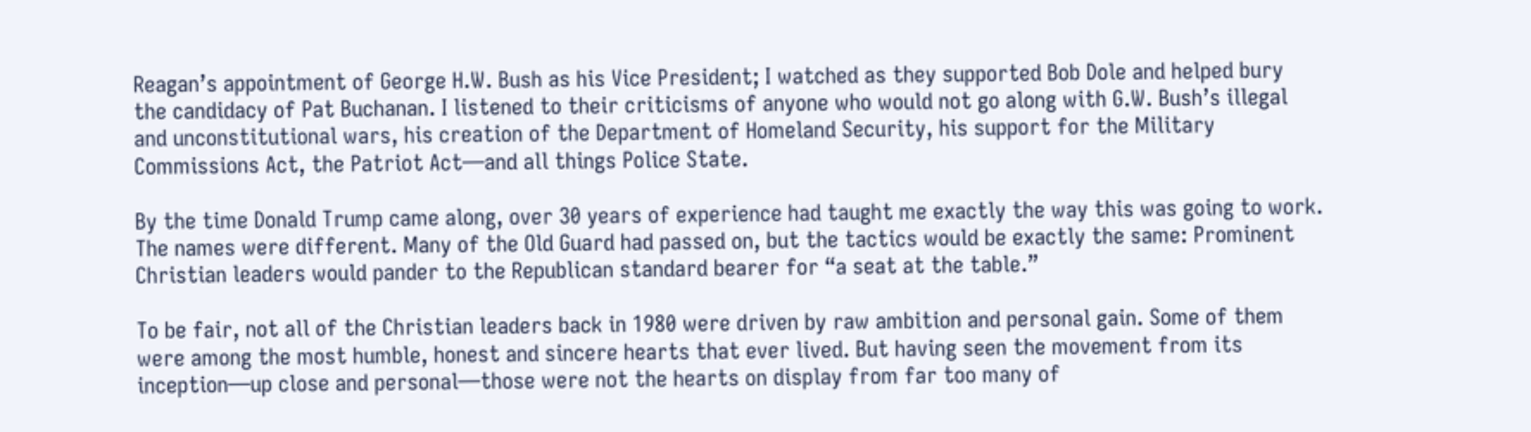Reagan’s appointment of George H.W. Bush as his Vice President; I watched as they supported Bob Dole and helped bury the candidacy of Pat Buchanan. I listened to their criticisms of anyone who would not go along with G.W. Bush’s illegal and unconstitutional wars, his creation of the Department of Homeland Security, his support for the Military Commissions Act, the Patriot Act—and all things Police State.

By the time Donald Trump came along, over 30 years of experience had taught me exactly the way this was going to work. The names were different. Many of the Old Guard had passed on, but the tactics would be exactly the same: Prominent Christian leaders would pander to the Republican standard bearer for “a seat at the table.”

To be fair, not all of the Christian leaders back in 1980 were driven by raw ambition and personal gain. Some of them were among the most humble, honest and sincere hearts that ever lived. But having seen the movement from its inception—up close and personal—those were not the hearts on display from far too many of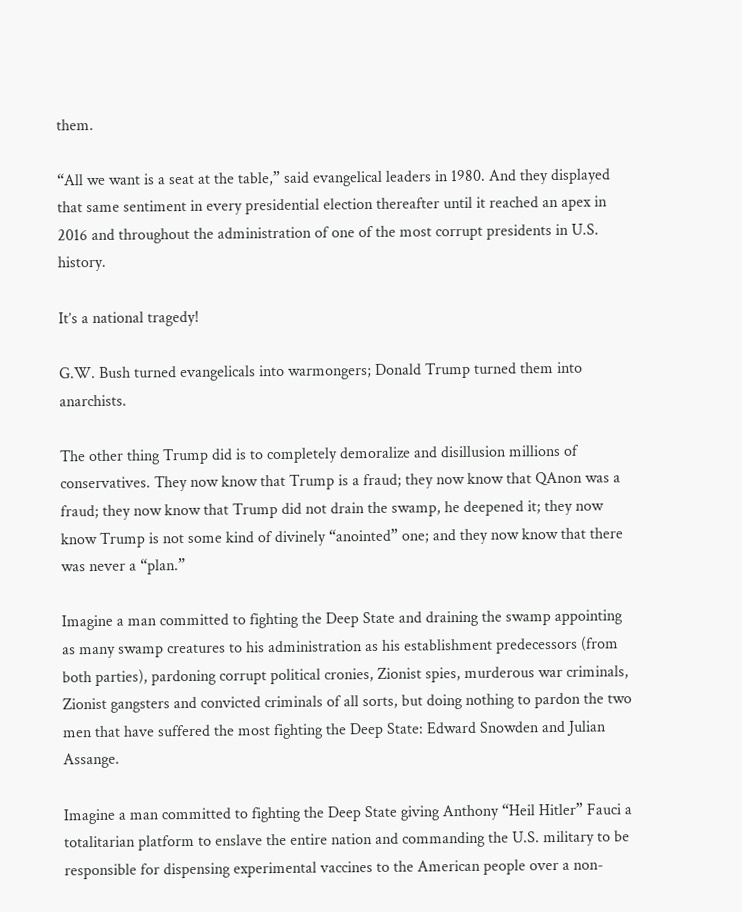them.

“All we want is a seat at the table,” said evangelical leaders in 1980. And they displayed that same sentiment in every presidential election thereafter until it reached an apex in 2016 and throughout the administration of one of the most corrupt presidents in U.S. history.

It’s a national tragedy!

G.W. Bush turned evangelicals into warmongers; Donald Trump turned them into anarchists.

The other thing Trump did is to completely demoralize and disillusion millions of conservatives. They now know that Trump is a fraud; they now know that QAnon was a fraud; they now know that Trump did not drain the swamp, he deepened it; they now know Trump is not some kind of divinely “anointed” one; and they now know that there was never a “plan.”

Imagine a man committed to fighting the Deep State and draining the swamp appointing as many swamp creatures to his administration as his establishment predecessors (from both parties), pardoning corrupt political cronies, Zionist spies, murderous war criminals, Zionist gangsters and convicted criminals of all sorts, but doing nothing to pardon the two men that have suffered the most fighting the Deep State: Edward Snowden and Julian Assange.

Imagine a man committed to fighting the Deep State giving Anthony “Heil Hitler” Fauci a totalitarian platform to enslave the entire nation and commanding the U.S. military to be responsible for dispensing experimental vaccines to the American people over a non-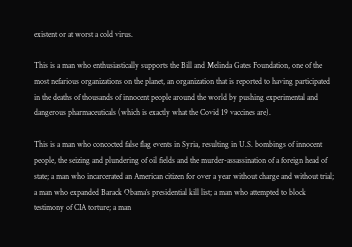existent or at worst a cold virus.

This is a man who enthusiastically supports the Bill and Melinda Gates Foundation, one of the most nefarious organizations on the planet, an organization that is reported to having participated in the deaths of thousands of innocent people around the world by pushing experimental and dangerous pharmaceuticals (which is exactly what the Covid 19 vaccines are).

This is a man who concocted false flag events in Syria, resulting in U.S. bombings of innocent people, the seizing and plundering of oil fields and the murder-assassination of a foreign head of state; a man who incarcerated an American citizen for over a year without charge and without trial; a man who expanded Barack Obama’s presidential kill list; a man who attempted to block testimony of CIA torture; a man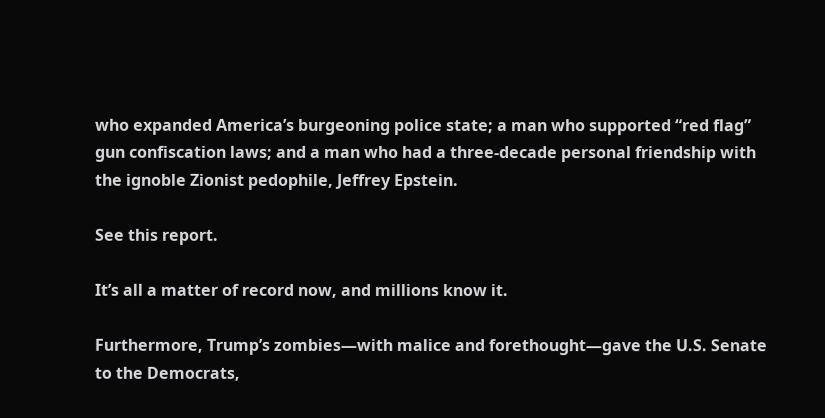who expanded America’s burgeoning police state; a man who supported “red flag” gun confiscation laws; and a man who had a three-decade personal friendship with the ignoble Zionist pedophile, Jeffrey Epstein.

See this report.

It’s all a matter of record now, and millions know it.

Furthermore, Trump’s zombies—with malice and forethought—gave the U.S. Senate to the Democrats,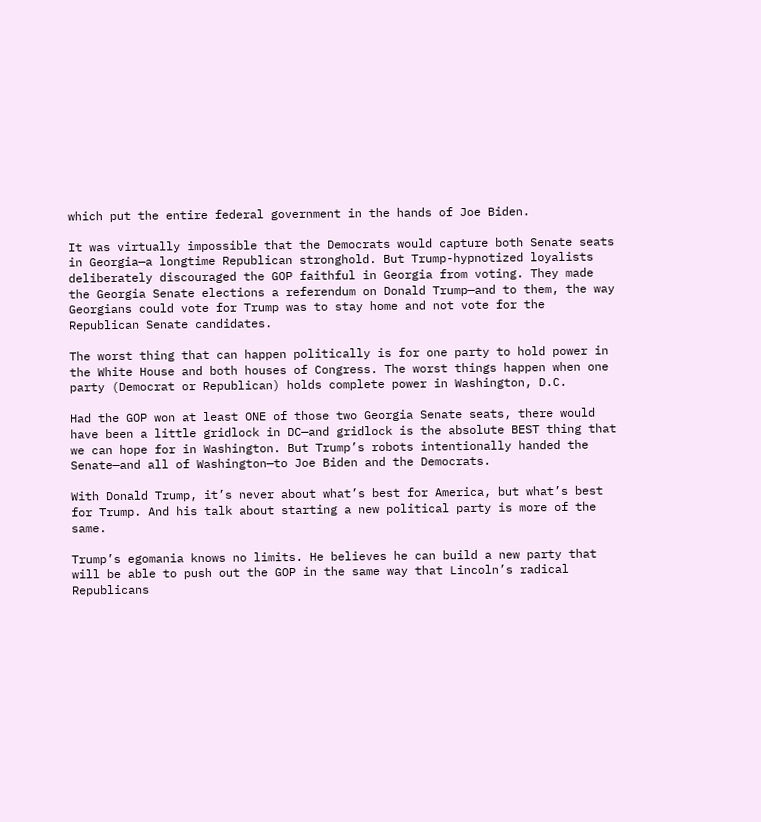which put the entire federal government in the hands of Joe Biden.

It was virtually impossible that the Democrats would capture both Senate seats in Georgia—a longtime Republican stronghold. But Trump-hypnotized loyalists deliberately discouraged the GOP faithful in Georgia from voting. They made the Georgia Senate elections a referendum on Donald Trump—and to them, the way Georgians could vote for Trump was to stay home and not vote for the Republican Senate candidates.

The worst thing that can happen politically is for one party to hold power in the White House and both houses of Congress. The worst things happen when one party (Democrat or Republican) holds complete power in Washington, D.C.

Had the GOP won at least ONE of those two Georgia Senate seats, there would have been a little gridlock in DC—and gridlock is the absolute BEST thing that we can hope for in Washington. But Trump’s robots intentionally handed the Senate—and all of Washington—to Joe Biden and the Democrats.

With Donald Trump, it’s never about what’s best for America, but what’s best for Trump. And his talk about starting a new political party is more of the same.

Trump’s egomania knows no limits. He believes he can build a new party that will be able to push out the GOP in the same way that Lincoln’s radical Republicans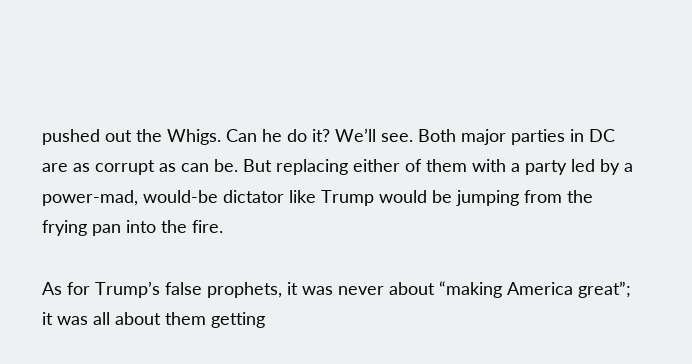pushed out the Whigs. Can he do it? We’ll see. Both major parties in DC are as corrupt as can be. But replacing either of them with a party led by a power-mad, would-be dictator like Trump would be jumping from the frying pan into the fire.

As for Trump’s false prophets, it was never about “making America great”; it was all about them getting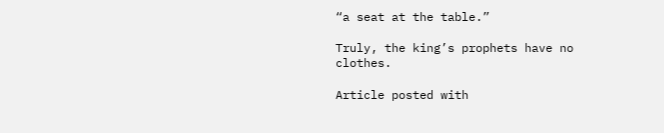“a seat at the table.”

Truly, the king’s prophets have no clothes.

Article posted with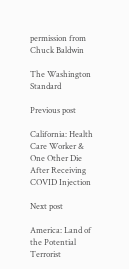permission from Chuck Baldwin

The Washington Standard

Previous post

California: Health Care Worker & One Other Die After Receiving COVID Injection

Next post

America: Land of the Potential Terrorist